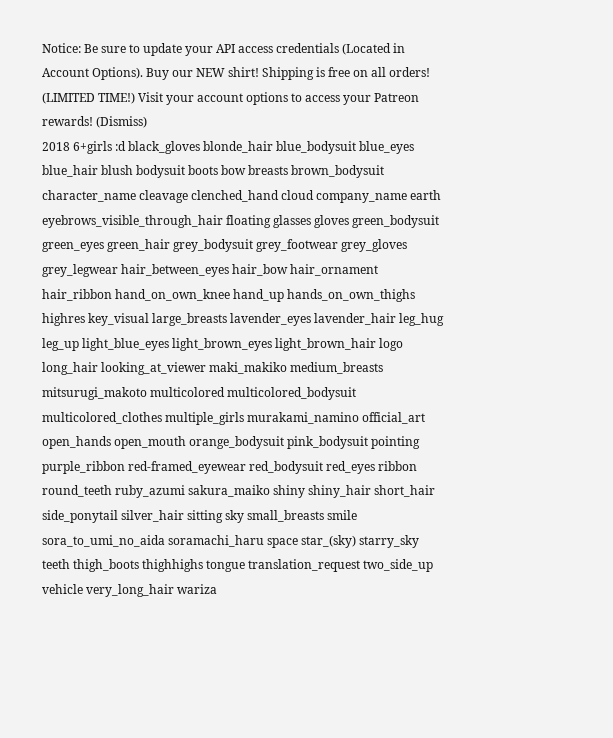Notice: Be sure to update your API access credentials (Located in Account Options). Buy our NEW shirt! Shipping is free on all orders! (LIMITED TIME!) Visit your account options to access your Patreon rewards! (Dismiss)
2018 6+girls :d black_gloves blonde_hair blue_bodysuit blue_eyes blue_hair blush bodysuit boots bow breasts brown_bodysuit character_name cleavage clenched_hand cloud company_name earth eyebrows_visible_through_hair floating glasses gloves green_bodysuit green_eyes green_hair grey_bodysuit grey_footwear grey_gloves grey_legwear hair_between_eyes hair_bow hair_ornament hair_ribbon hand_on_own_knee hand_up hands_on_own_thighs highres key_visual large_breasts lavender_eyes lavender_hair leg_hug leg_up light_blue_eyes light_brown_eyes light_brown_hair logo long_hair looking_at_viewer maki_makiko medium_breasts mitsurugi_makoto multicolored multicolored_bodysuit multicolored_clothes multiple_girls murakami_namino official_art open_hands open_mouth orange_bodysuit pink_bodysuit pointing purple_ribbon red-framed_eyewear red_bodysuit red_eyes ribbon round_teeth ruby_azumi sakura_maiko shiny shiny_hair short_hair side_ponytail silver_hair sitting sky small_breasts smile sora_to_umi_no_aida soramachi_haru space star_(sky) starry_sky teeth thigh_boots thighhighs tongue translation_request two_side_up vehicle very_long_hair wariza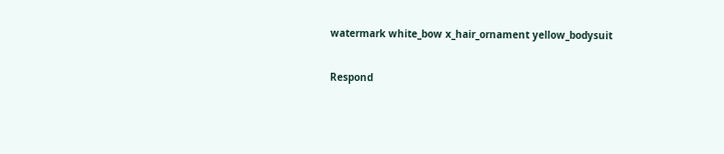watermark white_bow x_hair_ornament yellow_bodysuit

Respond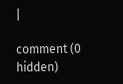|

comment (0 hidden)